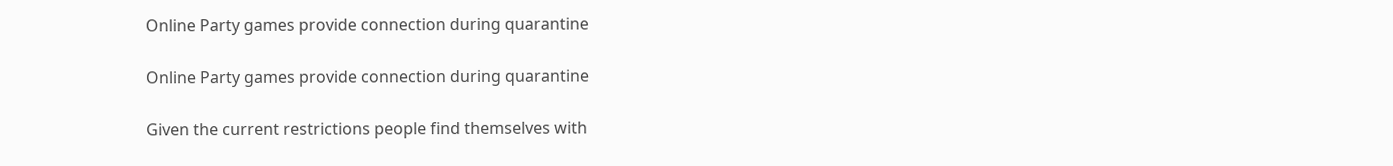Online Party games provide connection during quarantine

Online Party games provide connection during quarantine

Given the current restrictions people find themselves with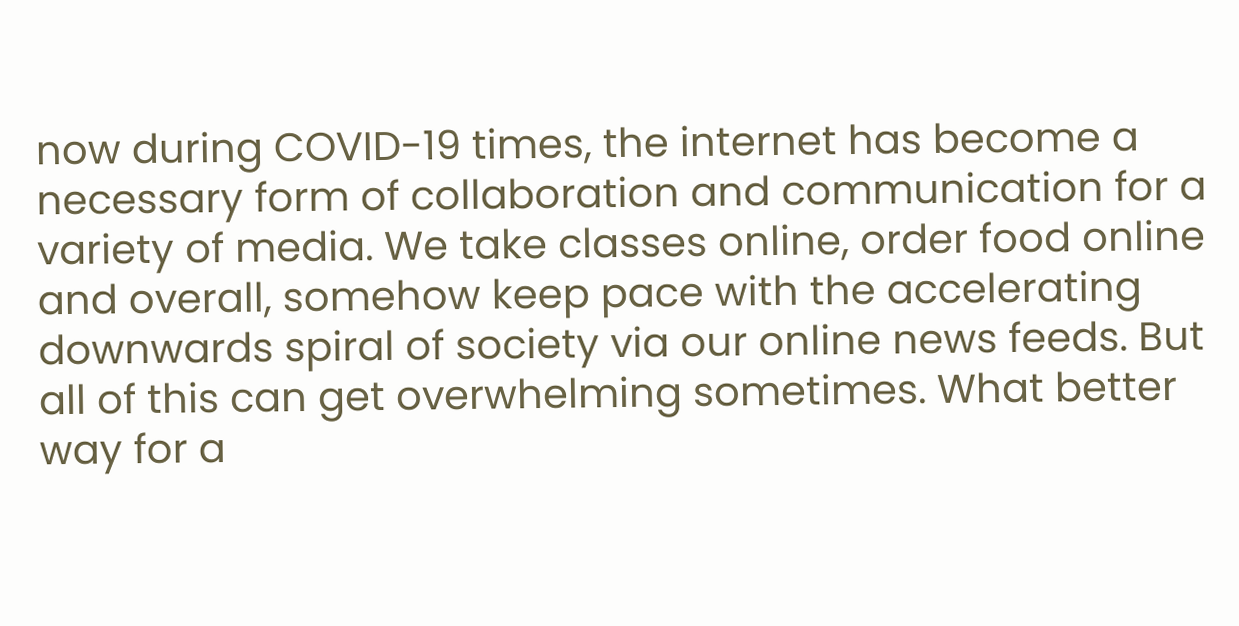now during COVID-19 times, the internet has become a necessary form of collaboration and communication for a variety of media. We take classes online, order food online and overall, somehow keep pace with the accelerating downwards spiral of society via our online news feeds. But all of this can get overwhelming sometimes. What better way for a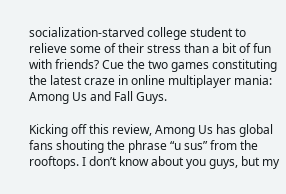socialization-starved college student to relieve some of their stress than a bit of fun with friends? Cue the two games constituting the latest craze in online multiplayer mania: Among Us and Fall Guys.

Kicking off this review, Among Us has global fans shouting the phrase “u sus” from the rooftops. I don’t know about you guys, but my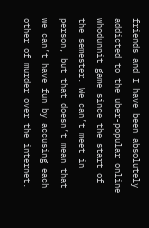friends and I have been absolutely addicted to the uber-popular online whodunnit game since the start of the semester. We can’t meet in person, but that doesn’t mean that we can’t have fun by accusing each other of murder over the internet.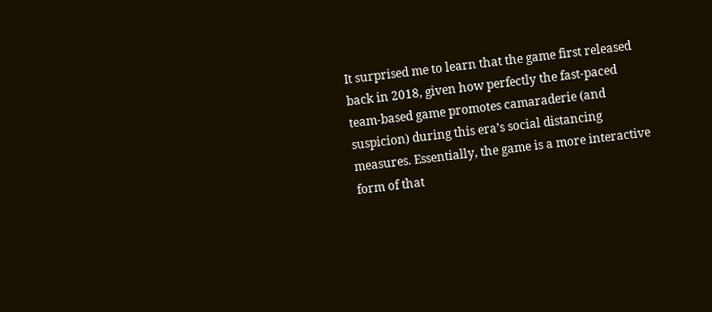It surprised me to learn that the game first released back in 2018, given how perfectly the fast-paced team-based game promotes camaraderie (and suspicion) during this era’s social distancing measures. Essentially, the game is a more interactive form of that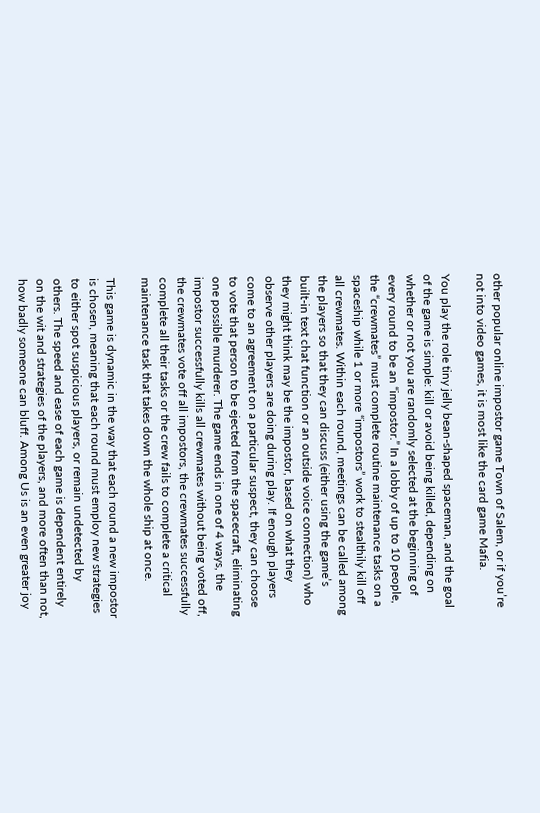other popular online impostor game Town of Salem, or if you’re not into video games, it is most like the card game Mafia.

You play the role tiny jelly bean-shaped spaceman, and the goal of the game is simple: kill or avoid being killed, depending on whether or not you are randomly selected at the beginning of every round to be an “impostor.” In a lobby of up to 10 people, the “crewmates” must complete routine maintenance tasks on a spaceship while 1 or more “impostors” work to stealthily kill off all crewmates. Within each round, meetings can be called among the players so that they can discuss (either using the game’s built-in text chat function or an outside voice connection) who they might think may be the impostor, based on what they observe other players are doing during play. If enough players come to an agreement on a particular suspect, they can choose to vote that person to be ejected from the spacecraft, eliminating one possible murderer. The game ends in one of 4 ways, the impostor successfully kills all crewmates without being voted off, the crewmates vote off all impostors, the crewmates successfully complete all their tasks or the crew fails to complete a critical maintenance task that takes down the whole ship at once.

This game is dynamic in the way that each round a new impostor is chosen, meaning that each round must employ new strategies to either spot suspicious players, or remain undetected by others. The speed and ease of each game is dependent entirely on the wit and strategies of the players, and more often than not, how badly someone can bluff. Among Us is an even greater joy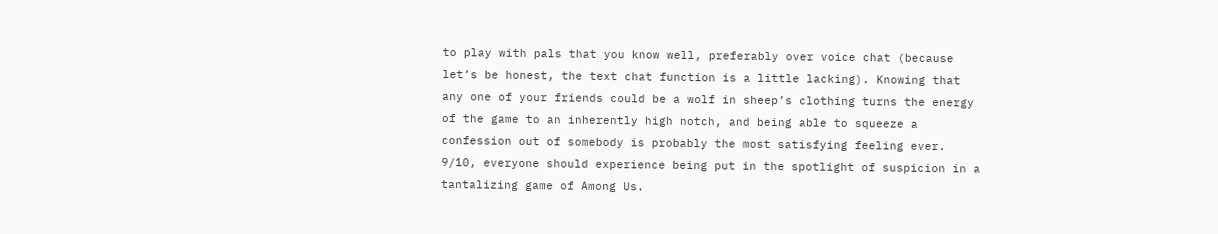to play with pals that you know well, preferably over voice chat (because let’s be honest, the text chat function is a little lacking). Knowing that any one of your friends could be a wolf in sheep’s clothing turns the energy of the game to an inherently high notch, and being able to squeeze a confession out of somebody is probably the most satisfying feeling ever. 9/10, everyone should experience being put in the spotlight of suspicion in a tantalizing game of Among Us.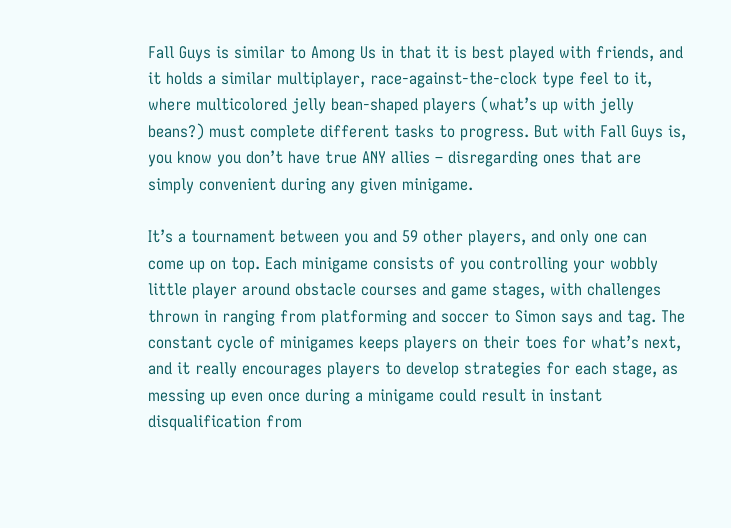Fall Guys is similar to Among Us in that it is best played with friends, and it holds a similar multiplayer, race-against-the-clock type feel to it, where multicolored jelly bean-shaped players (what’s up with jelly beans?) must complete different tasks to progress. But with Fall Guys is, you know you don’t have true ANY allies – disregarding ones that are simply convenient during any given minigame.

It’s a tournament between you and 59 other players, and only one can come up on top. Each minigame consists of you controlling your wobbly little player around obstacle courses and game stages, with challenges thrown in ranging from platforming and soccer to Simon says and tag. The constant cycle of minigames keeps players on their toes for what’s next, and it really encourages players to develop strategies for each stage, as messing up even once during a minigame could result in instant disqualification from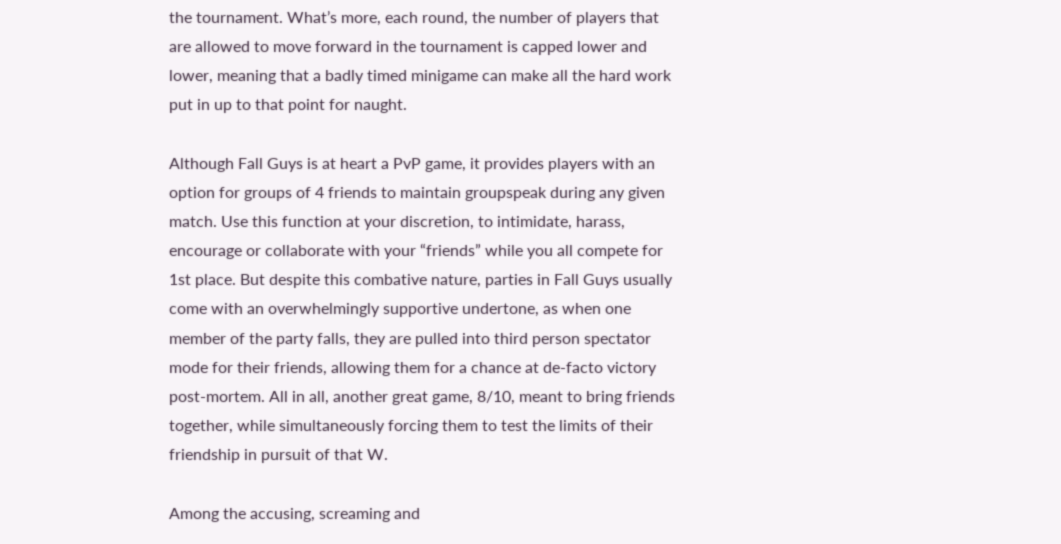the tournament. What’s more, each round, the number of players that are allowed to move forward in the tournament is capped lower and lower, meaning that a badly timed minigame can make all the hard work put in up to that point for naught.

Although Fall Guys is at heart a PvP game, it provides players with an option for groups of 4 friends to maintain groupspeak during any given match. Use this function at your discretion, to intimidate, harass, encourage or collaborate with your “friends” while you all compete for 1st place. But despite this combative nature, parties in Fall Guys usually come with an overwhelmingly supportive undertone, as when one member of the party falls, they are pulled into third person spectator mode for their friends, allowing them for a chance at de-facto victory post-mortem. All in all, another great game, 8/10, meant to bring friends together, while simultaneously forcing them to test the limits of their friendship in pursuit of that W.

Among the accusing, screaming and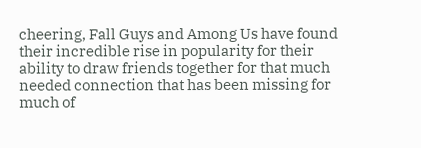cheering, Fall Guys and Among Us have found their incredible rise in popularity for their ability to draw friends together for that much needed connection that has been missing for much of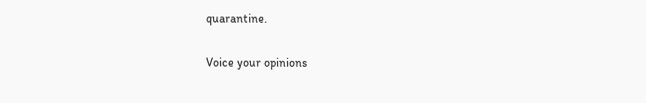quarantine.

Voice your opinions